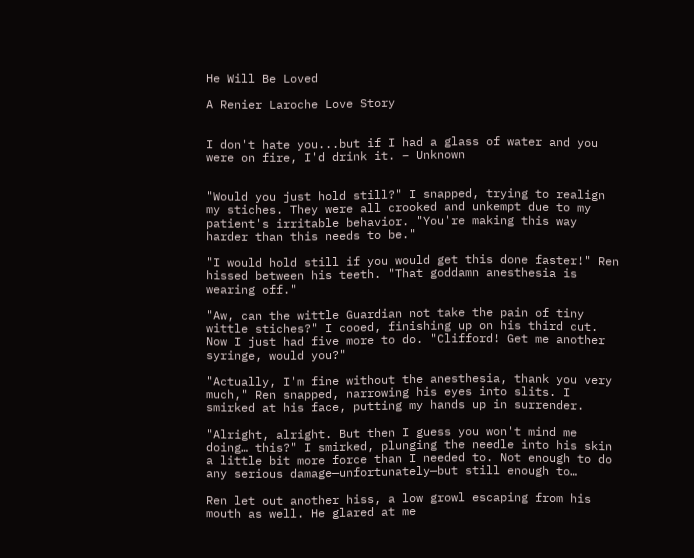He Will Be Loved

A Renier Laroche Love Story


I don't hate you...but if I had a glass of water and you were on fire, I'd drink it. – Unknown


"Would you just hold still?" I snapped, trying to realign my stiches. They were all crooked and unkempt due to my patient's irritable behavior. "You're making this way harder than this needs to be."

"I would hold still if you would get this done faster!" Ren hissed between his teeth. "That goddamn anesthesia is wearing off."

"Aw, can the wittle Guardian not take the pain of tiny wittle stiches?" I cooed, finishing up on his third cut. Now I just had five more to do. "Clifford! Get me another syringe, would you?"

"Actually, I'm fine without the anesthesia, thank you very much," Ren snapped, narrowing his eyes into slits. I smirked at his face, putting my hands up in surrender.

"Alright, alright. But then I guess you won't mind me doing… this?" I smirked, plunging the needle into his skin a little bit more force than I needed to. Not enough to do any serious damage—unfortunately—but still enough to…

Ren let out another hiss, a low growl escaping from his mouth as well. He glared at me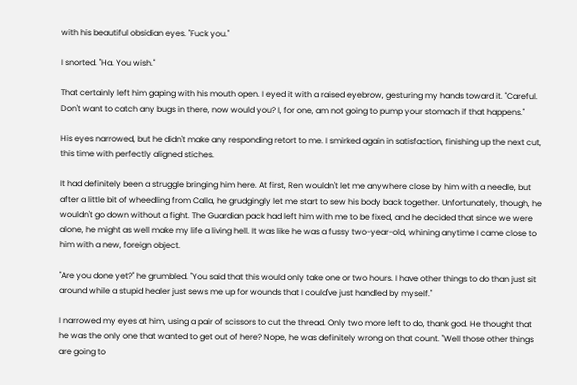with his beautiful obsidian eyes. "Fuck you."

I snorted. "Ha. You wish."

That certainly left him gaping with his mouth open. I eyed it with a raised eyebrow, gesturing my hands toward it. "Careful. Don't want to catch any bugs in there, now would you? I, for one, am not going to pump your stomach if that happens."

His eyes narrowed, but he didn't make any responding retort to me. I smirked again in satisfaction, finishing up the next cut, this time with perfectly aligned stiches.

It had definitely been a struggle bringing him here. At first, Ren wouldn't let me anywhere close by him with a needle, but after a little bit of wheedling from Calla, he grudgingly let me start to sew his body back together. Unfortunately, though, he wouldn't go down without a fight. The Guardian pack had left him with me to be fixed, and he decided that since we were alone, he might as well make my life a living hell. It was like he was a fussy two-year-old, whining anytime I came close to him with a new, foreign object.

"Are you done yet?" he grumbled. "You said that this would only take one or two hours. I have other things to do than just sit around while a stupid healer just sews me up for wounds that I could've just handled by myself."

I narrowed my eyes at him, using a pair of scissors to cut the thread. Only two more left to do, thank god. He thought that he was the only one that wanted to get out of here? Nope, he was definitely wrong on that count. "Well those other things are going to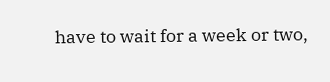have to wait for a week or two,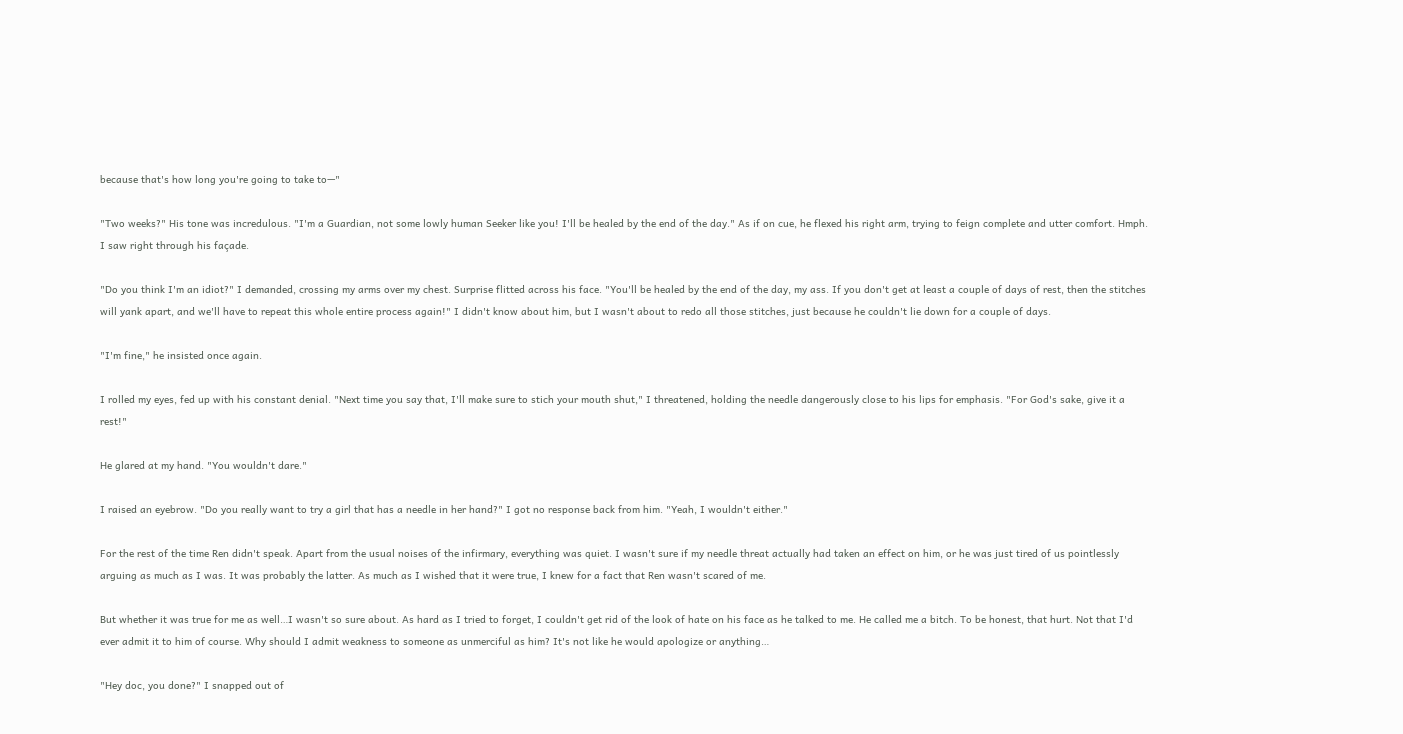because that's how long you're going to take to—"

"Two weeks?" His tone was incredulous. "I'm a Guardian, not some lowly human Seeker like you! I'll be healed by the end of the day." As if on cue, he flexed his right arm, trying to feign complete and utter comfort. Hmph. I saw right through his façade.

"Do you think I'm an idiot?" I demanded, crossing my arms over my chest. Surprise flitted across his face. "You'll be healed by the end of the day, my ass. If you don't get at least a couple of days of rest, then the stitches will yank apart, and we'll have to repeat this whole entire process again!" I didn't know about him, but I wasn't about to redo all those stitches, just because he couldn't lie down for a couple of days.

"I'm fine," he insisted once again.

I rolled my eyes, fed up with his constant denial. "Next time you say that, I'll make sure to stich your mouth shut," I threatened, holding the needle dangerously close to his lips for emphasis. "For God's sake, give it a rest!"

He glared at my hand. "You wouldn't dare."

I raised an eyebrow. "Do you really want to try a girl that has a needle in her hand?" I got no response back from him. "Yeah, I wouldn't either."

For the rest of the time Ren didn't speak. Apart from the usual noises of the infirmary, everything was quiet. I wasn't sure if my needle threat actually had taken an effect on him, or he was just tired of us pointlessly arguing as much as I was. It was probably the latter. As much as I wished that it were true, I knew for a fact that Ren wasn't scared of me.

But whether it was true for me as well…I wasn't so sure about. As hard as I tried to forget, I couldn't get rid of the look of hate on his face as he talked to me. He called me a bitch. To be honest, that hurt. Not that I'd ever admit it to him of course. Why should I admit weakness to someone as unmerciful as him? It's not like he would apologize or anything…

"Hey doc, you done?" I snapped out of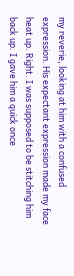my reverie, looking at him with a confused expression. His expectant expression made my face heat up. Right. I was supposed to be stitching him back up. I gave him a quick once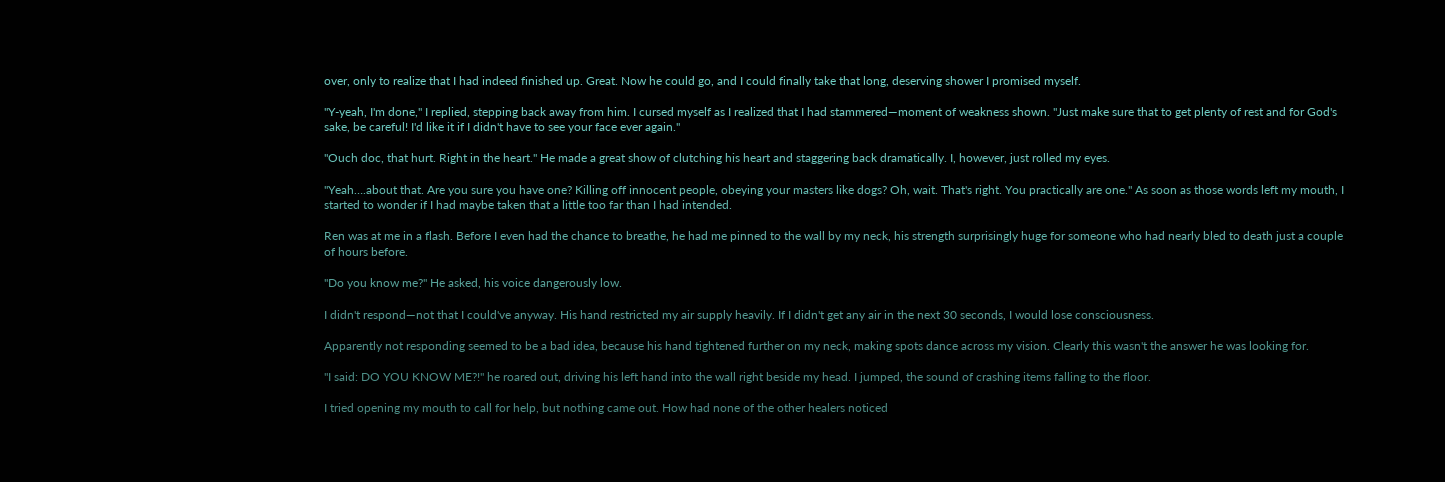over, only to realize that I had indeed finished up. Great. Now he could go, and I could finally take that long, deserving shower I promised myself.

"Y-yeah, I'm done," I replied, stepping back away from him. I cursed myself as I realized that I had stammered—moment of weakness shown. "Just make sure that to get plenty of rest and for God's sake, be careful! I'd like it if I didn't have to see your face ever again."

"Ouch doc, that hurt. Right in the heart." He made a great show of clutching his heart and staggering back dramatically. I, however, just rolled my eyes.

"Yeah….about that. Are you sure you have one? Killing off innocent people, obeying your masters like dogs? Oh, wait. That's right. You practically are one." As soon as those words left my mouth, I started to wonder if I had maybe taken that a little too far than I had intended.

Ren was at me in a flash. Before I even had the chance to breathe, he had me pinned to the wall by my neck, his strength surprisingly huge for someone who had nearly bled to death just a couple of hours before.

"Do you know me?" He asked, his voice dangerously low.

I didn't respond—not that I could've anyway. His hand restricted my air supply heavily. If I didn't get any air in the next 30 seconds, I would lose consciousness.

Apparently not responding seemed to be a bad idea, because his hand tightened further on my neck, making spots dance across my vision. Clearly this wasn't the answer he was looking for.

"I said: DO YOU KNOW ME?!" he roared out, driving his left hand into the wall right beside my head. I jumped, the sound of crashing items falling to the floor.

I tried opening my mouth to call for help, but nothing came out. How had none of the other healers noticed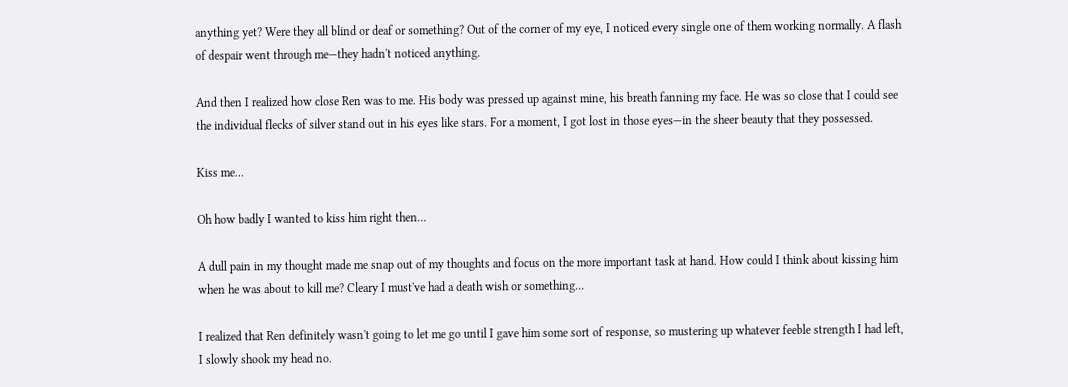anything yet? Were they all blind or deaf or something? Out of the corner of my eye, I noticed every single one of them working normally. A flash of despair went through me—they hadn't noticed anything.

And then I realized how close Ren was to me. His body was pressed up against mine, his breath fanning my face. He was so close that I could see the individual flecks of silver stand out in his eyes like stars. For a moment, I got lost in those eyes—in the sheer beauty that they possessed.

Kiss me…

Oh how badly I wanted to kiss him right then…

A dull pain in my thought made me snap out of my thoughts and focus on the more important task at hand. How could I think about kissing him when he was about to kill me? Cleary I must've had a death wish or something…

I realized that Ren definitely wasn't going to let me go until I gave him some sort of response, so mustering up whatever feeble strength I had left, I slowly shook my head no.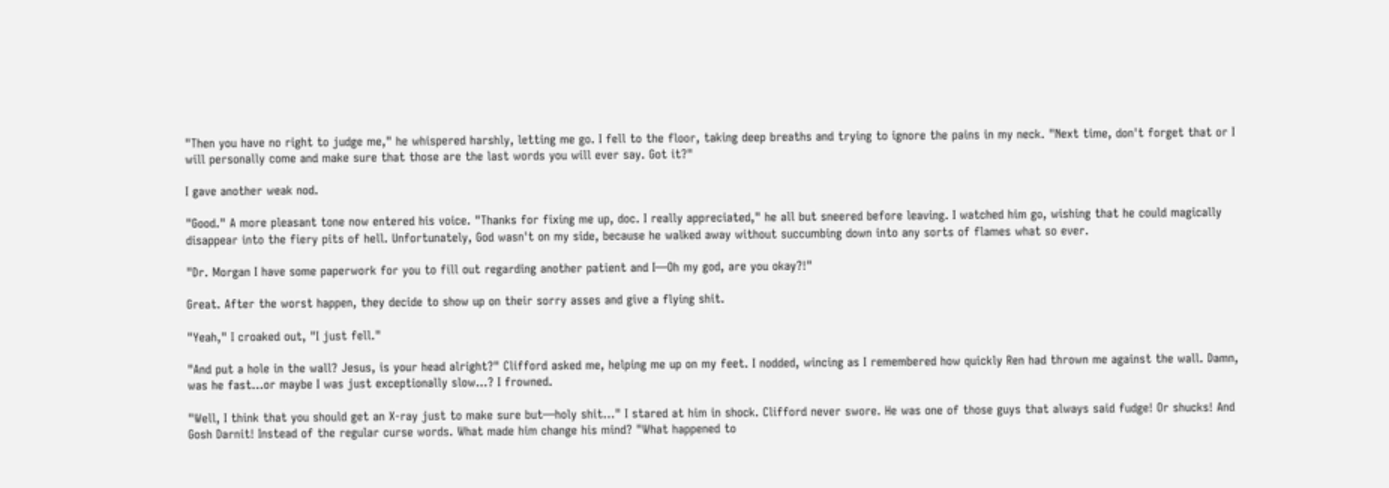"Then you have no right to judge me," he whispered harshly, letting me go. I fell to the floor, taking deep breaths and trying to ignore the pains in my neck. "Next time, don't forget that or I will personally come and make sure that those are the last words you will ever say. Got it?"

I gave another weak nod.

"Good." A more pleasant tone now entered his voice. "Thanks for fixing me up, doc. I really appreciated," he all but sneered before leaving. I watched him go, wishing that he could magically disappear into the fiery pits of hell. Unfortunately, God wasn't on my side, because he walked away without succumbing down into any sorts of flames what so ever.

"Dr. Morgan I have some paperwork for you to fill out regarding another patient and I—Oh my god, are you okay?!"

Great. After the worst happen, they decide to show up on their sorry asses and give a flying shit.

"Yeah," I croaked out, "I just fell."

"And put a hole in the wall? Jesus, is your head alright?" Clifford asked me, helping me up on my feet. I nodded, wincing as I remembered how quickly Ren had thrown me against the wall. Damn, was he fast…or maybe I was just exceptionally slow…? I frowned.

"Well, I think that you should get an X-ray just to make sure but—holy shit…" I stared at him in shock. Clifford never swore. He was one of those guys that always said fudge! Or shucks! And Gosh Darnit! Instead of the regular curse words. What made him change his mind? "What happened to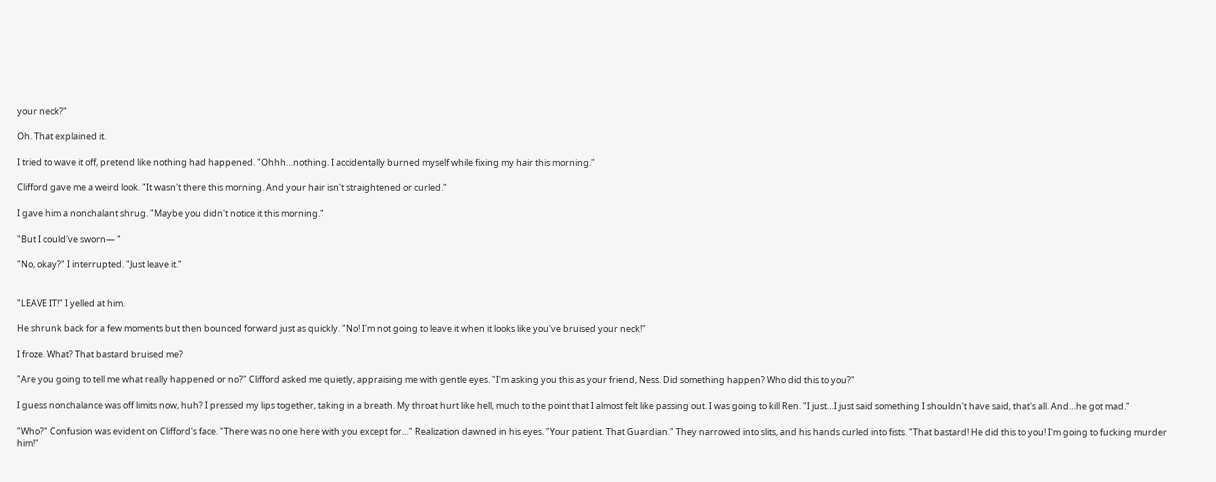your neck?"

Oh. That explained it.

I tried to wave it off, pretend like nothing had happened. "Ohhh…nothing. I accidentally burned myself while fixing my hair this morning."

Clifford gave me a weird look. "It wasn't there this morning. And your hair isn't straightened or curled."

I gave him a nonchalant shrug. "Maybe you didn't notice it this morning."

"But I could've sworn— "

"No, okay?" I interrupted. "Just leave it."


"LEAVE IT!" I yelled at him.

He shrunk back for a few moments but then bounced forward just as quickly. "No! I'm not going to leave it when it looks like you've bruised your neck!"

I froze. What? That bastard bruised me?

"Are you going to tell me what really happened or no?" Clifford asked me quietly, appraising me with gentle eyes. "I'm asking you this as your friend, Ness. Did something happen? Who did this to you?"

I guess nonchalance was off limits now, huh? I pressed my lips together, taking in a breath. My throat hurt like hell, much to the point that I almost felt like passing out. I was going to kill Ren. "I just…I just said something I shouldn't have said, that's all. And…he got mad."

"Who?" Confusion was evident on Clifford's face. "There was no one here with you except for…" Realization dawned in his eyes. "Your patient. That Guardian." They narrowed into slits, and his hands curled into fists. "That bastard! He did this to you! I'm going to fucking murder him!"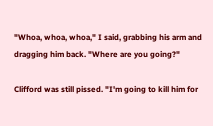"Whoa, whoa, whoa," I said, grabbing his arm and dragging him back. "Where are you going?"

Clifford was still pissed. "I'm going to kill him for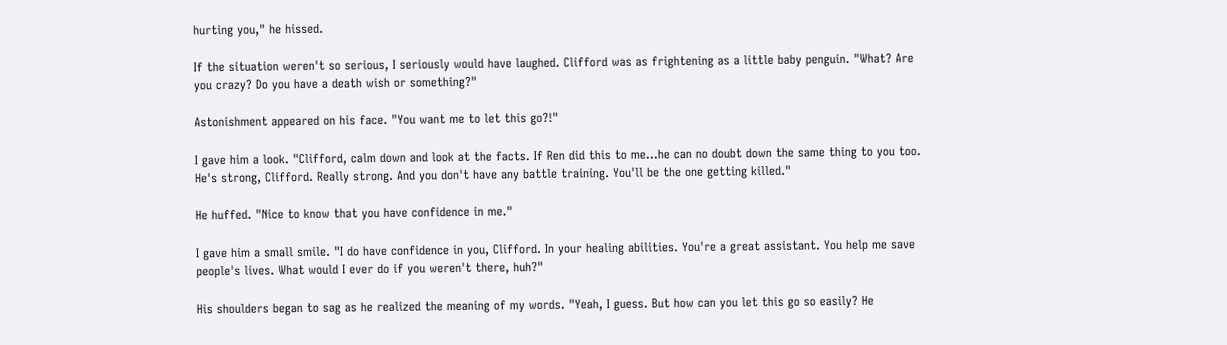hurting you," he hissed.

If the situation weren't so serious, I seriously would have laughed. Clifford was as frightening as a little baby penguin. "What? Are you crazy? Do you have a death wish or something?"

Astonishment appeared on his face. "You want me to let this go?!"

I gave him a look. "Clifford, calm down and look at the facts. If Ren did this to me…he can no doubt down the same thing to you too. He's strong, Clifford. Really strong. And you don't have any battle training. You'll be the one getting killed."

He huffed. "Nice to know that you have confidence in me."

I gave him a small smile. "I do have confidence in you, Clifford. In your healing abilities. You're a great assistant. You help me save people's lives. What would I ever do if you weren't there, huh?"

His shoulders began to sag as he realized the meaning of my words. "Yeah, I guess. But how can you let this go so easily? He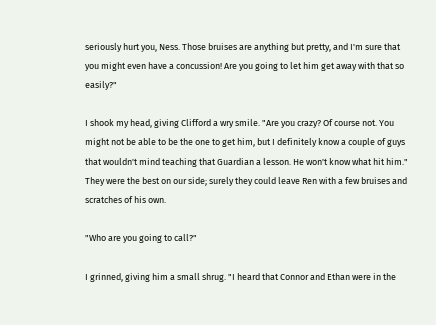seriously hurt you, Ness. Those bruises are anything but pretty, and I'm sure that you might even have a concussion! Are you going to let him get away with that so easily?"

I shook my head, giving Clifford a wry smile. "Are you crazy? Of course not. You might not be able to be the one to get him, but I definitely know a couple of guys that wouldn't mind teaching that Guardian a lesson. He won't know what hit him." They were the best on our side; surely they could leave Ren with a few bruises and scratches of his own.

"Who are you going to call?"

I grinned, giving him a small shrug. "I heard that Connor and Ethan were in the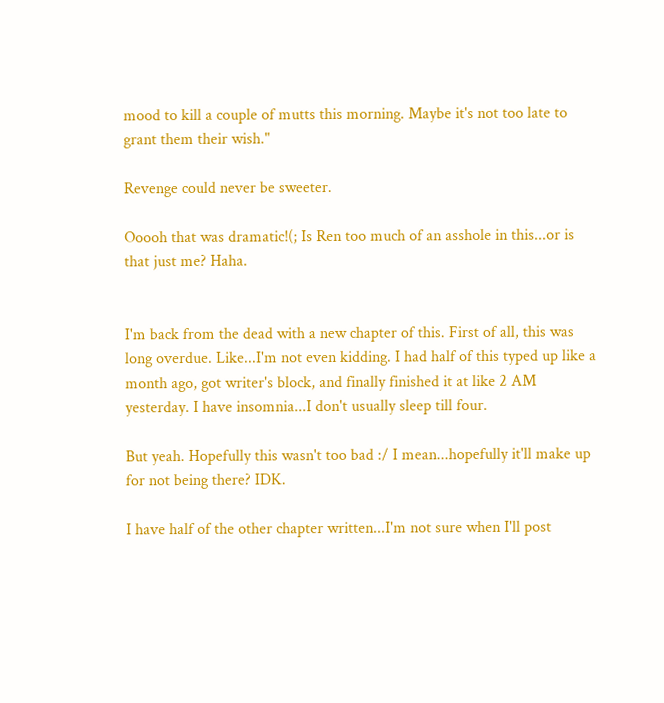mood to kill a couple of mutts this morning. Maybe it's not too late to grant them their wish."

Revenge could never be sweeter.

Ooooh that was dramatic!(; Is Ren too much of an asshole in this...or is that just me? Haha.


I'm back from the dead with a new chapter of this. First of all, this was long overdue. Like...I'm not even kidding. I had half of this typed up like a month ago, got writer's block, and finally finished it at like 2 AM yesterday. I have insomnia...I don't usually sleep till four.

But yeah. Hopefully this wasn't too bad :/ I mean...hopefully it'll make up for not being there? IDK.

I have half of the other chapter written...I'm not sure when I'll post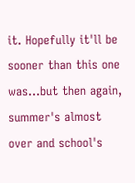it. Hopefully it'll be sooner than this one was...but then again, summer's almost over and school's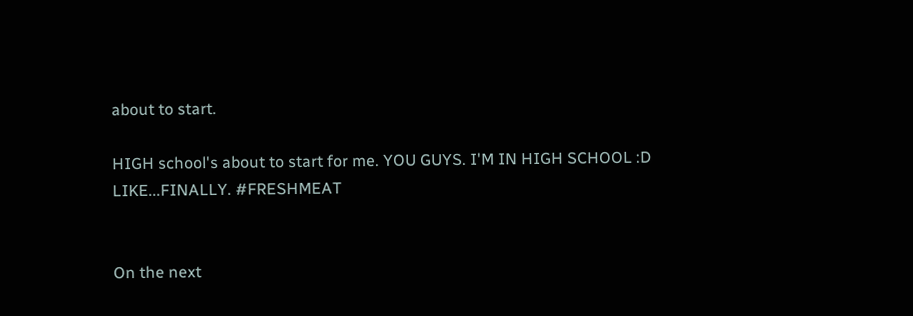about to start.

HIGH school's about to start for me. YOU GUYS. I'M IN HIGH SCHOOL :D LIKE...FINALLY. #FRESHMEAT


On the next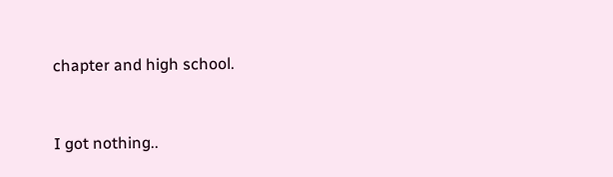chapter and high school.


I got nothing..